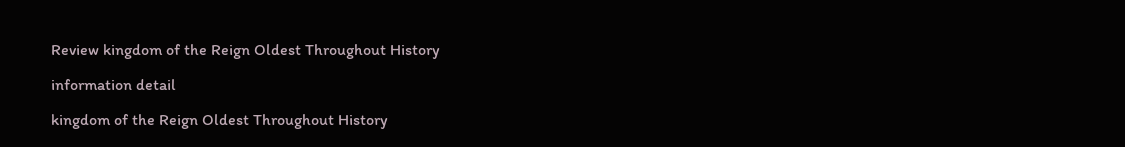Review kingdom of the Reign Oldest Throughout History

information detail

kingdom of the Reign Oldest Throughout History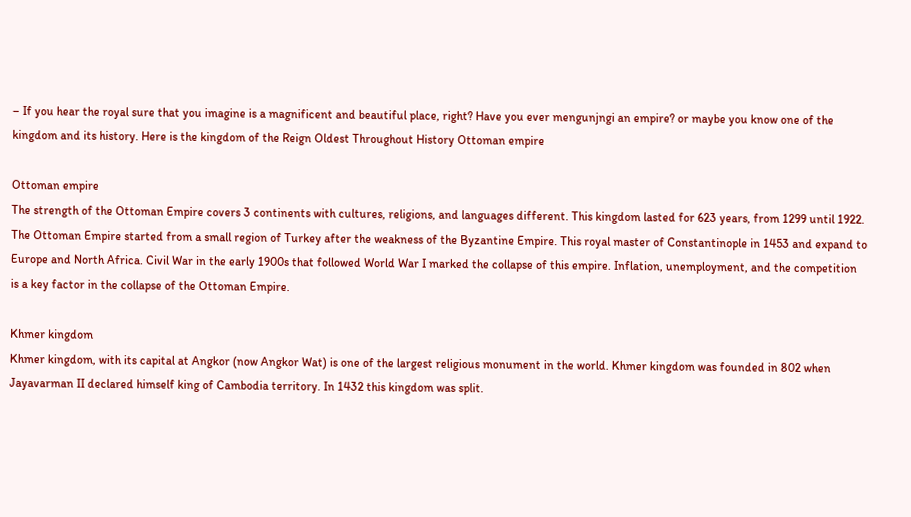– If you hear the royal sure that you imagine is a magnificent and beautiful place, right? Have you ever mengunjngi an empire? or maybe you know one of the kingdom and its history. Here is the kingdom of the Reign Oldest Throughout History Ottoman empire

Ottoman empire
The strength of the Ottoman Empire covers 3 continents with cultures, religions, and languages different. This kingdom lasted for 623 years, from 1299 until 1922. The Ottoman Empire started from a small region of Turkey after the weakness of the Byzantine Empire. This royal master of Constantinople in 1453 and expand to Europe and North Africa. Civil War in the early 1900s that followed World War I marked the collapse of this empire. Inflation, unemployment, and the competition is a key factor in the collapse of the Ottoman Empire.

Khmer kingdom
Khmer kingdom, with its capital at Angkor (now Angkor Wat) is one of the largest religious monument in the world. Khmer kingdom was founded in 802 when Jayavarman II declared himself king of Cambodia territory. In 1432 this kingdom was split.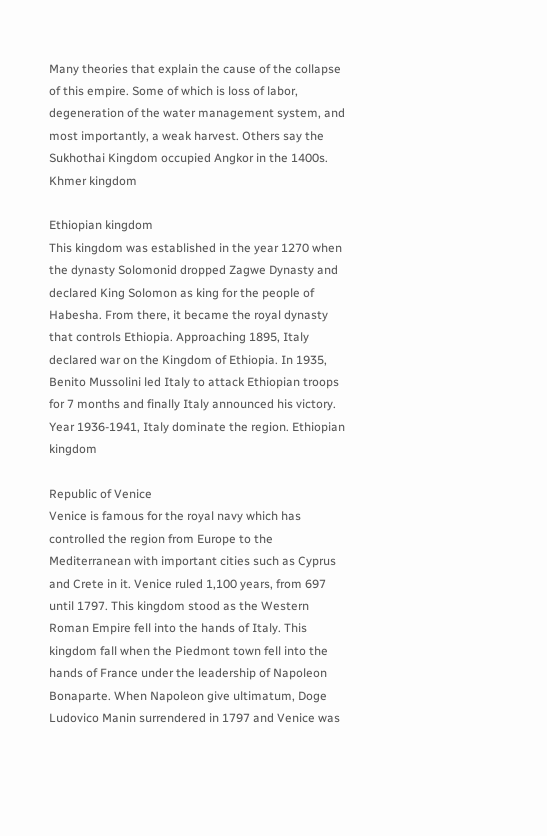Many theories that explain the cause of the collapse of this empire. Some of which is loss of labor, degeneration of the water management system, and most importantly, a weak harvest. Others say the Sukhothai Kingdom occupied Angkor in the 1400s. Khmer kingdom

Ethiopian kingdom
This kingdom was established in the year 1270 when the dynasty Solomonid dropped Zagwe Dynasty and declared King Solomon as king for the people of Habesha. From there, it became the royal dynasty that controls Ethiopia. Approaching 1895, Italy declared war on the Kingdom of Ethiopia. In 1935, Benito Mussolini led Italy to attack Ethiopian troops for 7 months and finally Italy announced his victory. Year 1936-1941, Italy dominate the region. Ethiopian kingdom

Republic of Venice
Venice is famous for the royal navy which has controlled the region from Europe to the Mediterranean with important cities such as Cyprus and Crete in it. Venice ruled 1,100 years, from 697 until 1797. This kingdom stood as the Western Roman Empire fell into the hands of Italy. This kingdom fall when the Piedmont town fell into the hands of France under the leadership of Napoleon Bonaparte. When Napoleon give ultimatum, Doge Ludovico Manin surrendered in 1797 and Venice was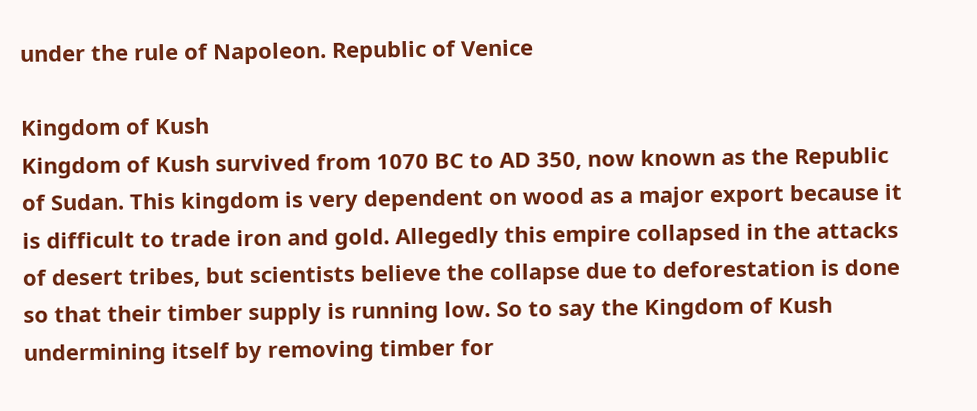under the rule of Napoleon. Republic of Venice

Kingdom of Kush
Kingdom of Kush survived from 1070 BC to AD 350, now known as the Republic of Sudan. This kingdom is very dependent on wood as a major export because it is difficult to trade iron and gold. Allegedly this empire collapsed in the attacks of desert tribes, but scientists believe the collapse due to deforestation is done so that their timber supply is running low. So to say the Kingdom of Kush undermining itself by removing timber for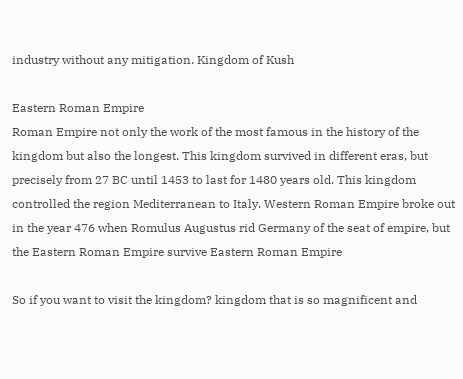industry without any mitigation. Kingdom of Kush

Eastern Roman Empire
Roman Empire not only the work of the most famous in the history of the kingdom but also the longest. This kingdom survived in different eras, but precisely from 27 BC until 1453 to last for 1480 years old. This kingdom controlled the region Mediterranean to Italy. Western Roman Empire broke out in the year 476 when Romulus Augustus rid Germany of the seat of empire, but the Eastern Roman Empire survive Eastern Roman Empire

So if you want to visit the kingdom? kingdom that is so magnificent and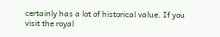certainly has a lot of historical value. If you visit the royal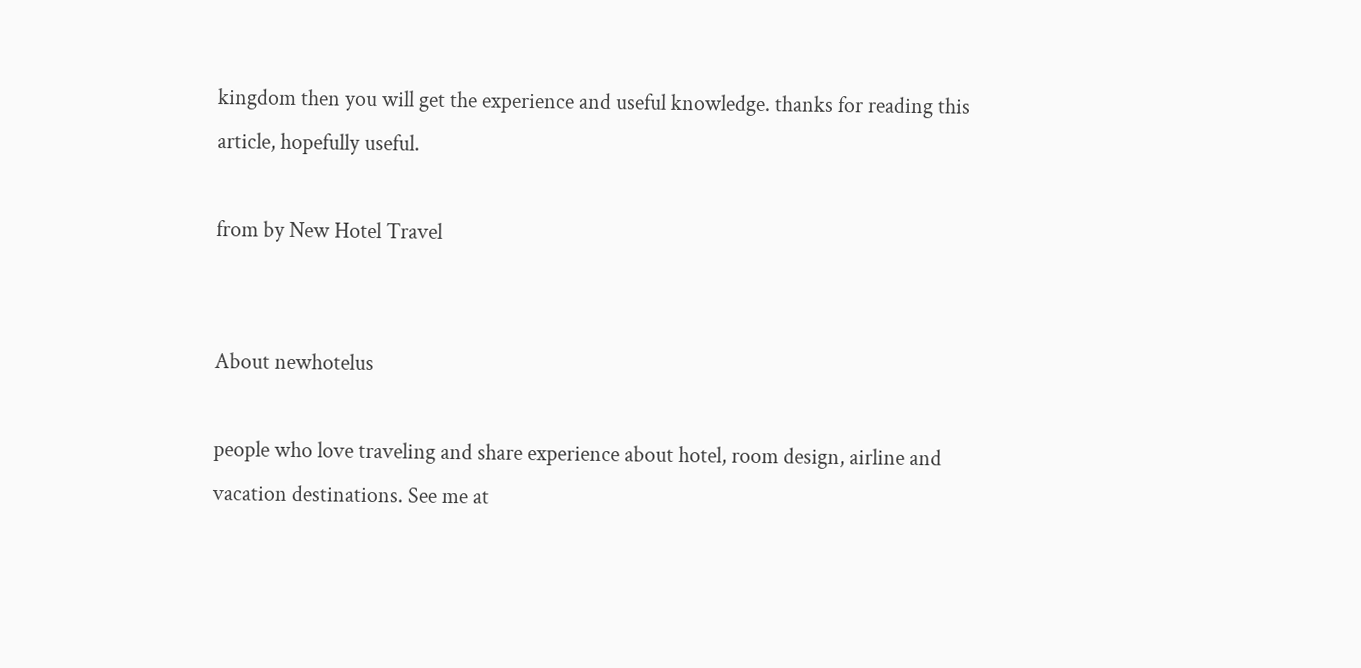kingdom then you will get the experience and useful knowledge. thanks for reading this article, hopefully useful.

from by New Hotel Travel


About newhotelus

people who love traveling and share experience about hotel, room design, airline and vacation destinations. See me at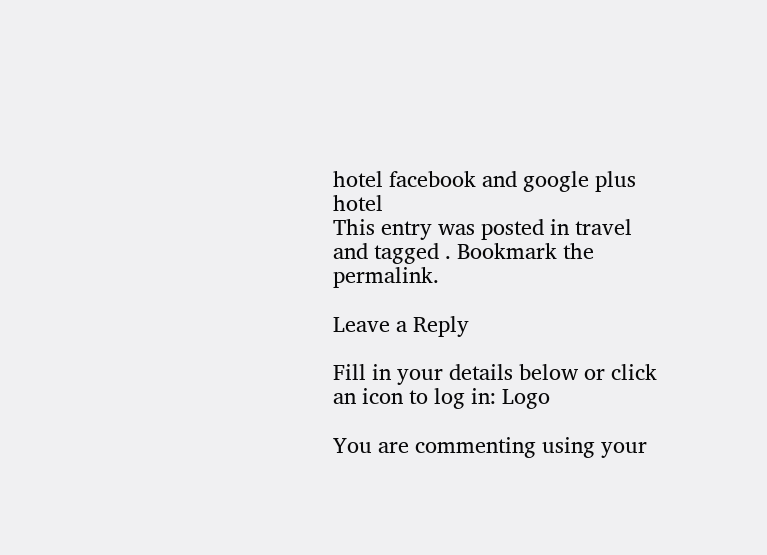hotel facebook and google plus hotel
This entry was posted in travel and tagged . Bookmark the permalink.

Leave a Reply

Fill in your details below or click an icon to log in: Logo

You are commenting using your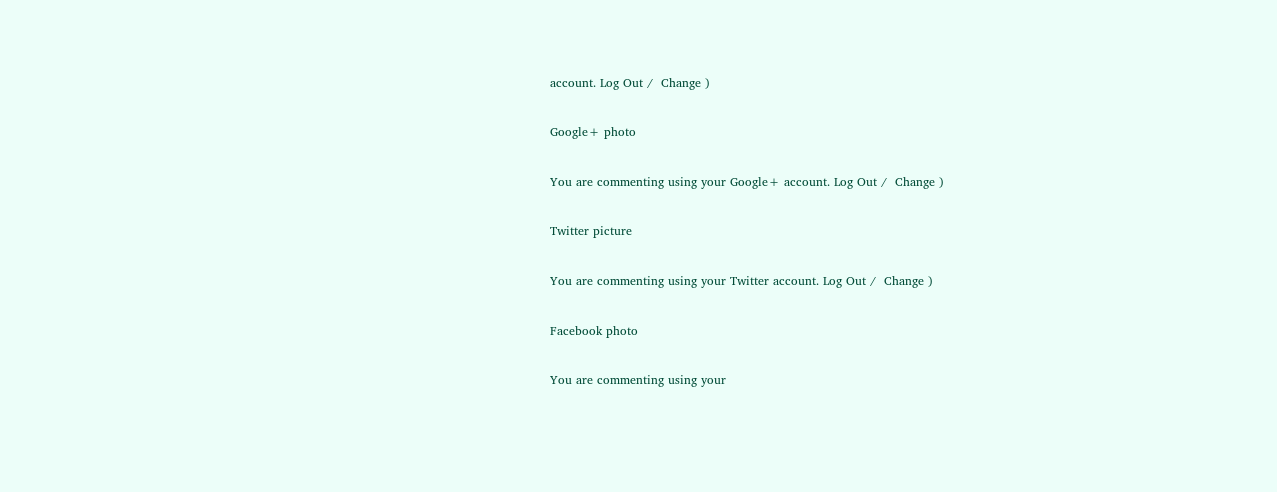account. Log Out /  Change )

Google+ photo

You are commenting using your Google+ account. Log Out /  Change )

Twitter picture

You are commenting using your Twitter account. Log Out /  Change )

Facebook photo

You are commenting using your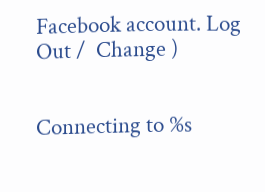Facebook account. Log Out /  Change )


Connecting to %s